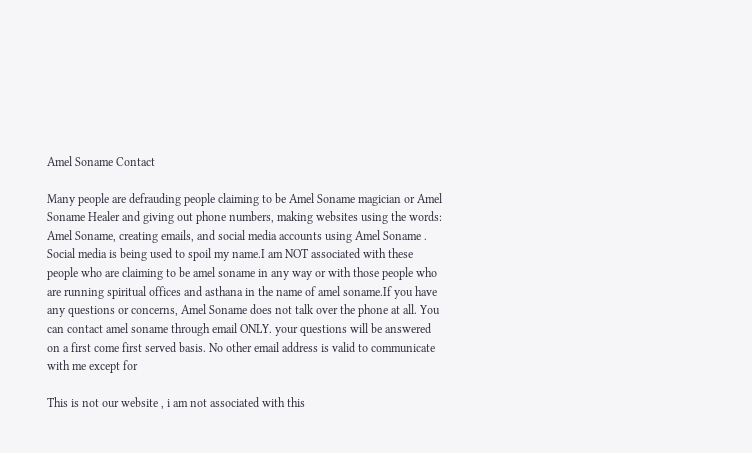Amel Soname Contact

Many people are defrauding people claiming to be Amel Soname magician or Amel Soname Healer and giving out phone numbers, making websites using the words: Amel Soname, creating emails, and social media accounts using Amel Soname . Social media is being used to spoil my name.I am NOT associated with these people who are claiming to be amel soname in any way or with those people who are running spiritual offices and asthana in the name of amel soname.If you have any questions or concerns, Amel Soname does not talk over the phone at all. You can contact amel soname through email ONLY. your questions will be answered on a first come first served basis. No other email address is valid to communicate with me except for

This is not our website , i am not associated with this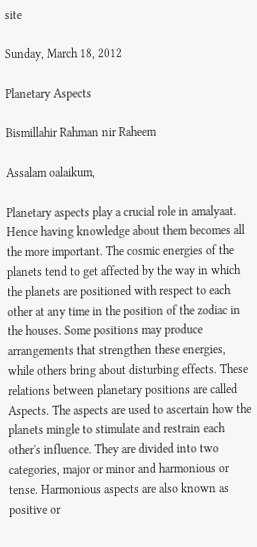site

Sunday, March 18, 2012

Planetary Aspects

Bismillahir Rahman nir Raheem

Assalam oalaikum,

Planetary aspects play a crucial role in amalyaat. Hence having knowledge about them becomes all the more important. The cosmic energies of the planets tend to get affected by the way in which the planets are positioned with respect to each other at any time in the position of the zodiac in the houses. Some positions may produce arrangements that strengthen these energies, while others bring about disturbing effects. These relations between planetary positions are called Aspects. The aspects are used to ascertain how the planets mingle to stimulate and restrain each other's influence. They are divided into two categories, major or minor and harmonious or tense. Harmonious aspects are also known as positive or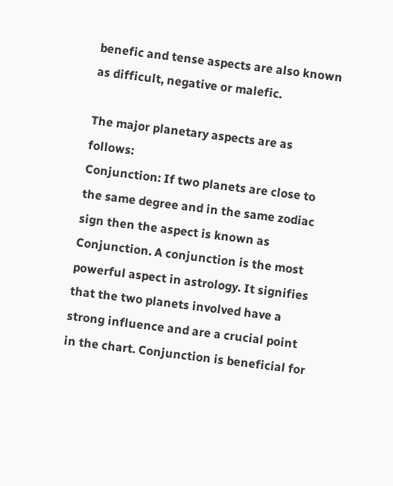benefic and tense aspects are also known as difficult, negative or malefic.

The major planetary aspects are as follows:
Conjunction: If two planets are close to the same degree and in the same zodiac sign then the aspect is known as Conjunction. A conjunction is the most powerful aspect in astrology. It signifies that the two planets involved have a strong influence and are a crucial point in the chart. Conjunction is beneficial for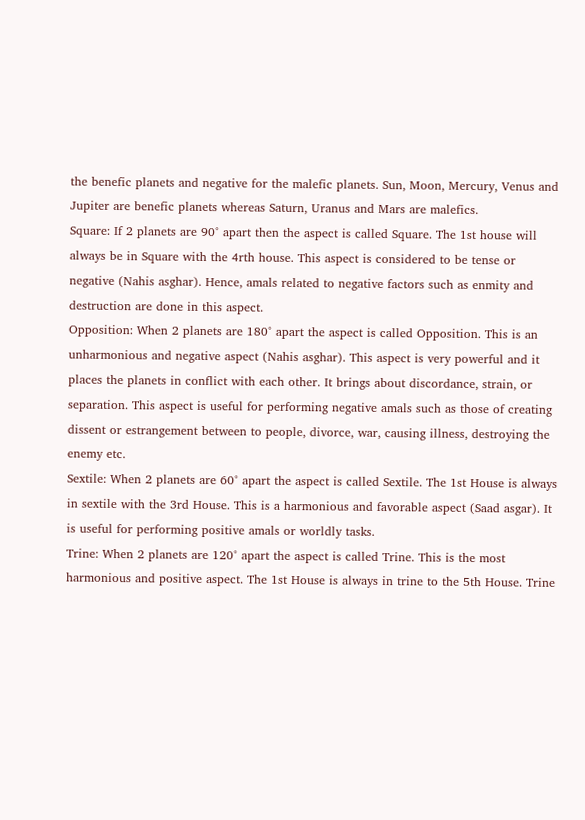the benefic planets and negative for the malefic planets. Sun, Moon, Mercury, Venus and Jupiter are benefic planets whereas Saturn, Uranus and Mars are malefics.
Square: If 2 planets are 90° apart then the aspect is called Square. The 1st house will always be in Square with the 4rth house. This aspect is considered to be tense or negative (Nahis asghar). Hence, amals related to negative factors such as enmity and destruction are done in this aspect.
Opposition: When 2 planets are 180° apart the aspect is called Opposition. This is an unharmonious and negative aspect (Nahis asghar). This aspect is very powerful and it places the planets in conflict with each other. It brings about discordance, strain, or separation. This aspect is useful for performing negative amals such as those of creating dissent or estrangement between to people, divorce, war, causing illness, destroying the enemy etc.
Sextile: When 2 planets are 60° apart the aspect is called Sextile. The 1st House is always in sextile with the 3rd House. This is a harmonious and favorable aspect (Saad asgar). It is useful for performing positive amals or worldly tasks.
Trine: When 2 planets are 120° apart the aspect is called Trine. This is the most harmonious and positive aspect. The 1st House is always in trine to the 5th House. Trine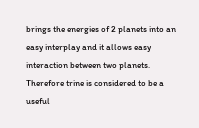brings the energies of 2 planets into an easy interplay and it allows easy interaction between two planets. Therefore trine is considered to be a useful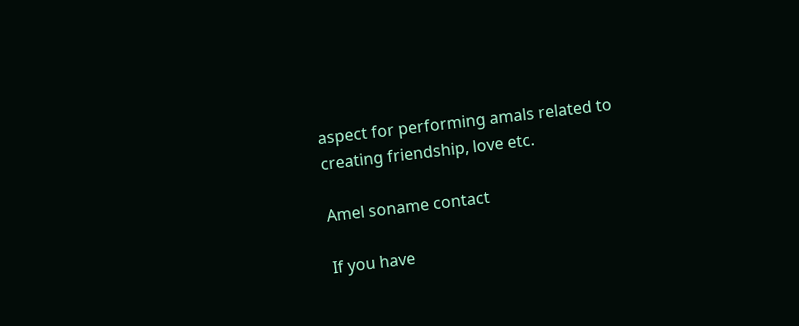aspect for performing amals related to creating friendship, love etc.

Amel soname contact

If you have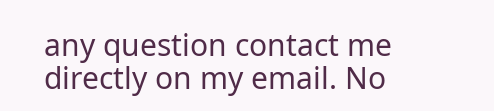any question contact me directly on my email. No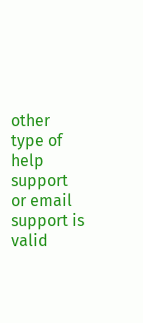other type of  help support or email support is valid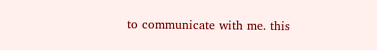to communicate with me. this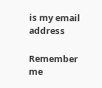is my email address

Remember me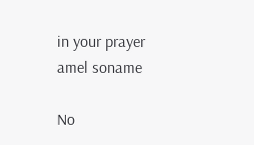in your prayer
amel soname

No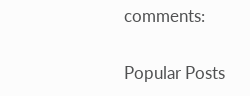comments:

Popular Posts